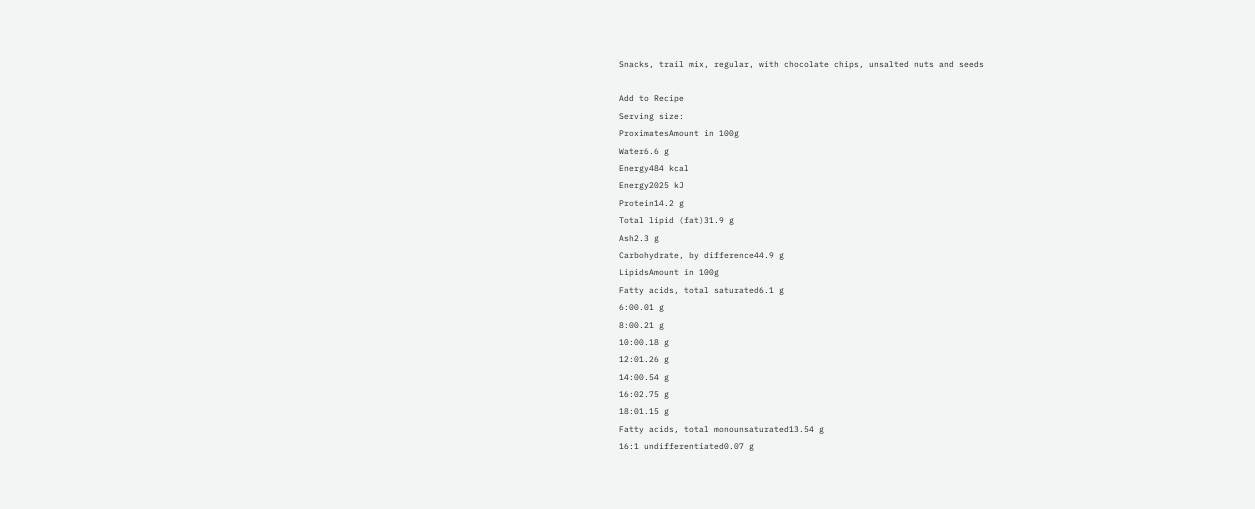Snacks, trail mix, regular, with chocolate chips, unsalted nuts and seeds

Add to Recipe
Serving size:
ProximatesAmount in 100g
Water6.6 g
Energy484 kcal
Energy2025 kJ
Protein14.2 g
Total lipid (fat)31.9 g
Ash2.3 g
Carbohydrate, by difference44.9 g
LipidsAmount in 100g
Fatty acids, total saturated6.1 g
6:00.01 g
8:00.21 g
10:00.18 g
12:01.26 g
14:00.54 g
16:02.75 g
18:01.15 g
Fatty acids, total monounsaturated13.54 g
16:1 undifferentiated0.07 g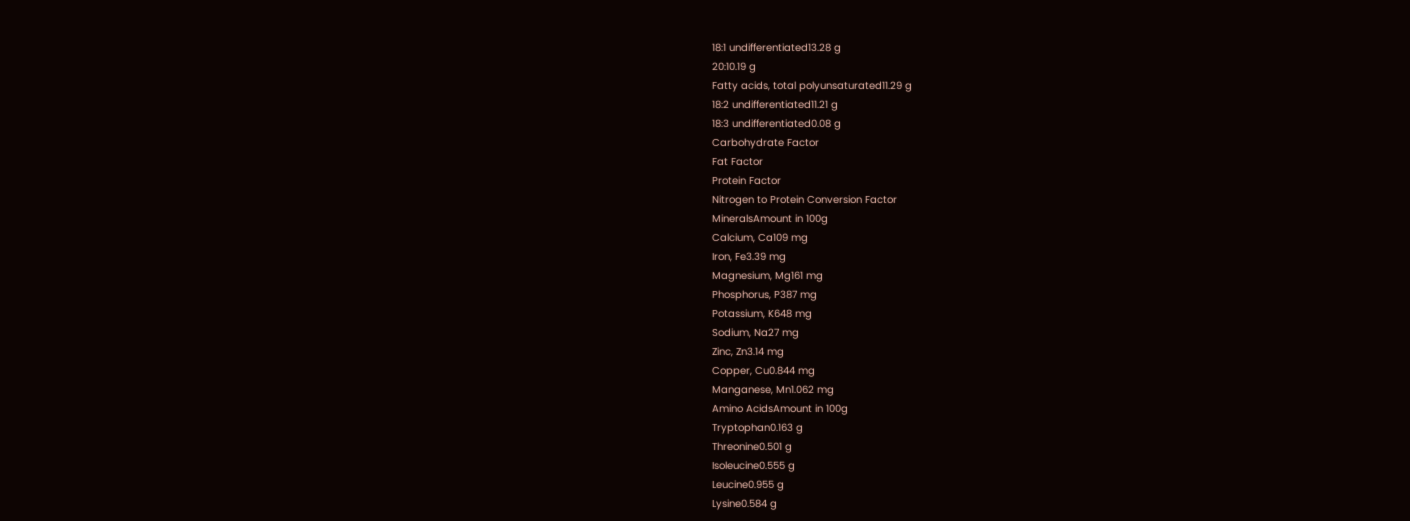18:1 undifferentiated13.28 g
20:10.19 g
Fatty acids, total polyunsaturated11.29 g
18:2 undifferentiated11.21 g
18:3 undifferentiated0.08 g
Carbohydrate Factor
Fat Factor
Protein Factor
Nitrogen to Protein Conversion Factor
MineralsAmount in 100g
Calcium, Ca109 mg
Iron, Fe3.39 mg
Magnesium, Mg161 mg
Phosphorus, P387 mg
Potassium, K648 mg
Sodium, Na27 mg
Zinc, Zn3.14 mg
Copper, Cu0.844 mg
Manganese, Mn1.062 mg
Amino AcidsAmount in 100g
Tryptophan0.163 g
Threonine0.501 g
Isoleucine0.555 g
Leucine0.955 g
Lysine0.584 g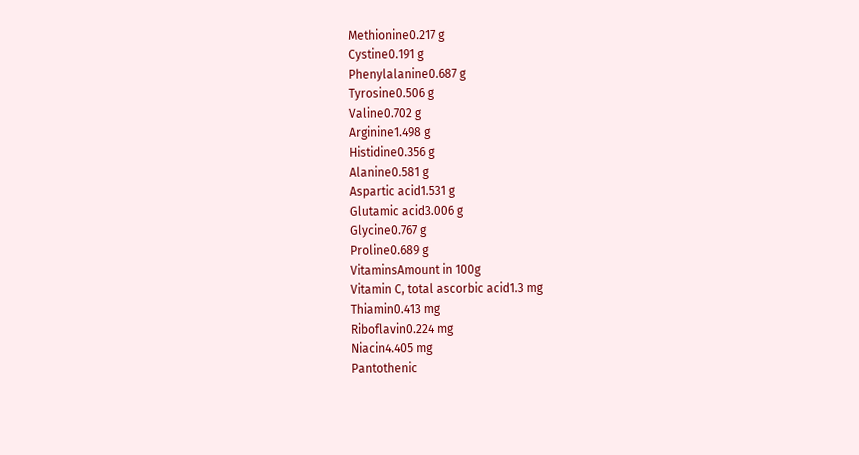Methionine0.217 g
Cystine0.191 g
Phenylalanine0.687 g
Tyrosine0.506 g
Valine0.702 g
Arginine1.498 g
Histidine0.356 g
Alanine0.581 g
Aspartic acid1.531 g
Glutamic acid3.006 g
Glycine0.767 g
Proline0.689 g
VitaminsAmount in 100g
Vitamin C, total ascorbic acid1.3 mg
Thiamin0.413 mg
Riboflavin0.224 mg
Niacin4.405 mg
Pantothenic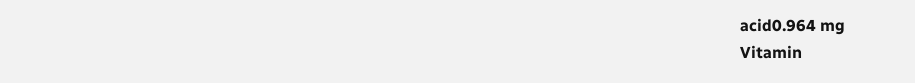acid0.964 mg
Vitamin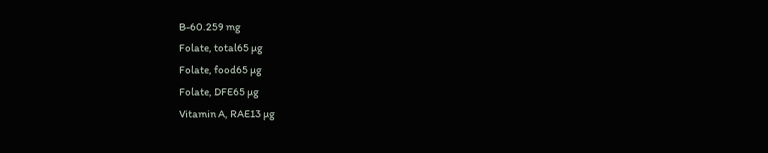B-60.259 mg
Folate, total65 µg
Folate, food65 µg
Folate, DFE65 µg
Vitamin A, RAE13 µg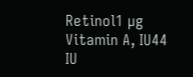Retinol1 µg
Vitamin A, IU44 IU